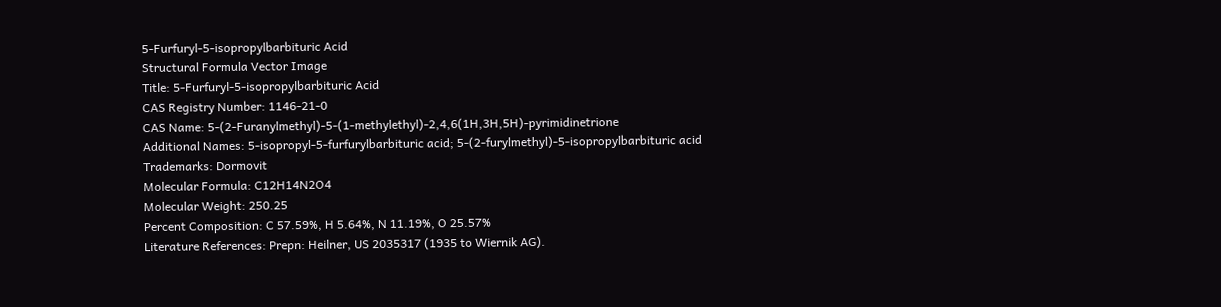5-Furfuryl-5-isopropylbarbituric Acid
Structural Formula Vector Image
Title: 5-Furfuryl-5-isopropylbarbituric Acid
CAS Registry Number: 1146-21-0
CAS Name: 5-(2-Furanylmethyl)-5-(1-methylethyl)-2,4,6(1H,3H,5H)-pyrimidinetrione
Additional Names: 5-isopropyl-5-furfurylbarbituric acid; 5-(2-furylmethyl)-5-isopropylbarbituric acid
Trademarks: Dormovit
Molecular Formula: C12H14N2O4
Molecular Weight: 250.25
Percent Composition: C 57.59%, H 5.64%, N 11.19%, O 25.57%
Literature References: Prepn: Heilner, US 2035317 (1935 to Wiernik AG).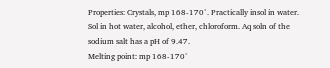Properties: Crystals, mp 168-170°. Practically insol in water. Sol in hot water, alcohol, ether, chloroform. Aq soln of the sodium salt has a pH of 9.47.
Melting point: mp 168-170°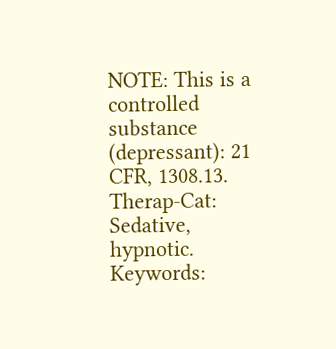NOTE: This is a controlled substance (depressant): 21 CFR, 1308.13.
Therap-Cat: Sedative, hypnotic.
Keywords: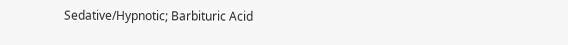Sedative/Hypnotic; Barbituric Acid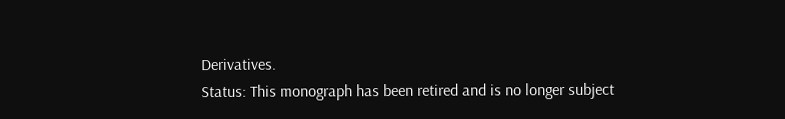Derivatives.
Status: This monograph has been retired and is no longer subject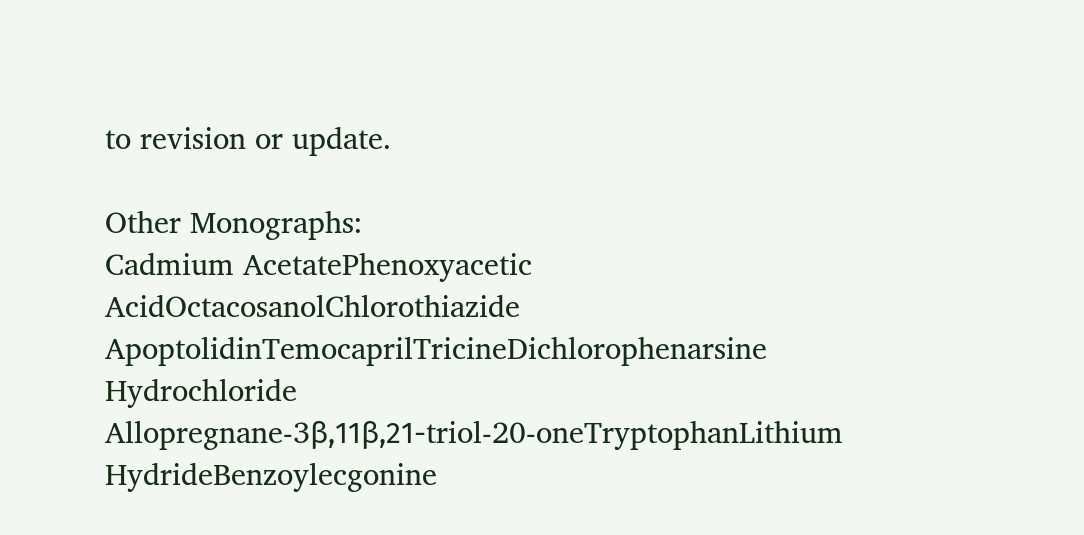to revision or update.

Other Monographs:
Cadmium AcetatePhenoxyacetic AcidOctacosanolChlorothiazide
ApoptolidinTemocaprilTricineDichlorophenarsine Hydrochloride
Allopregnane-3β,11β,21-triol-20-oneTryptophanLithium HydrideBenzoylecgonine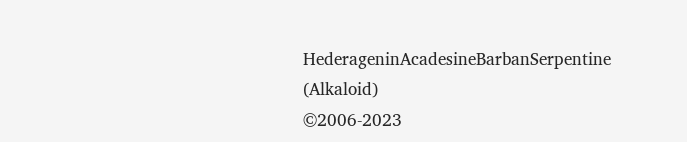HederageninAcadesineBarbanSerpentine (Alkaloid)
©2006-2023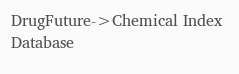DrugFuture->Chemical Index Database